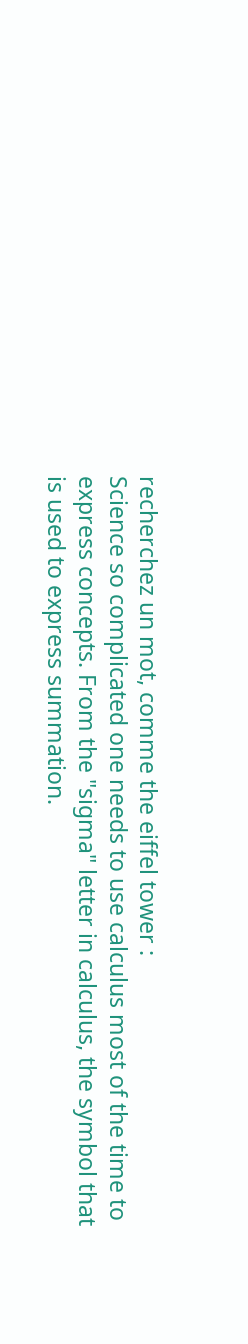recherchez un mot, comme the eiffel tower :
Science so complicated one needs to use calculus most of the time to express concepts. From the "sigma" letter in calculus, the symbol that is used to express summation.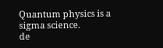Quantum physics is a sigma science.
de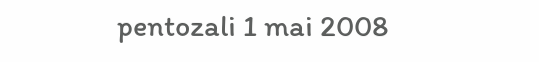pentozali 1 mai 2008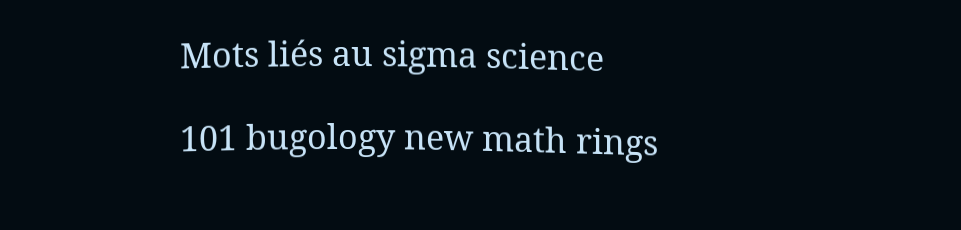Mots liés au sigma science

101 bugology new math rings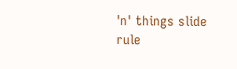'n' things slide rule